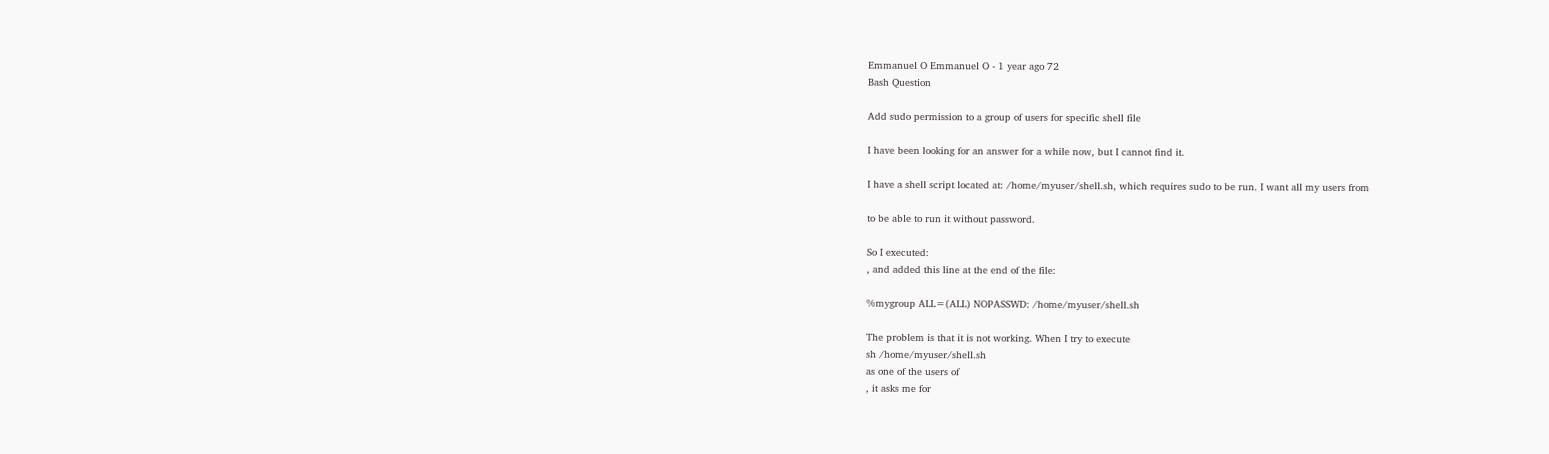Emmanuel O Emmanuel O - 1 year ago 72
Bash Question

Add sudo permission to a group of users for specific shell file

I have been looking for an answer for a while now, but I cannot find it.

I have a shell script located at: /home/myuser/shell.sh, which requires sudo to be run. I want all my users from

to be able to run it without password.

So I executed:
, and added this line at the end of the file:

%mygroup ALL=(ALL) NOPASSWD: /home/myuser/shell.sh

The problem is that it is not working. When I try to execute
sh /home/myuser/shell.sh
as one of the users of
, it asks me for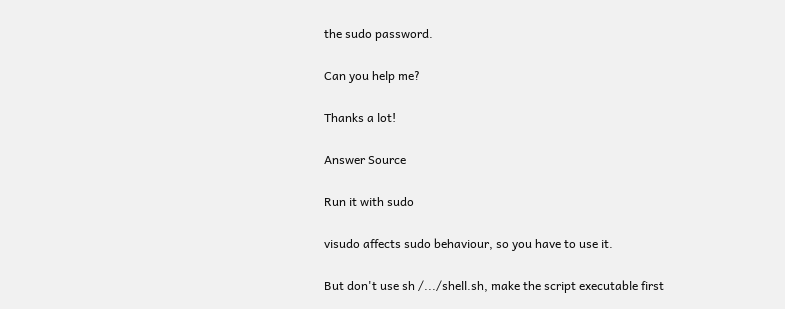the sudo password.

Can you help me?

Thanks a lot!

Answer Source

Run it with sudo

visudo affects sudo behaviour, so you have to use it.

But don't use sh /.../shell.sh, make the script executable first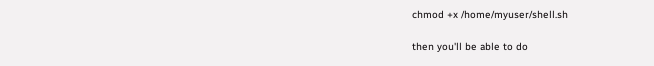chmod +x /home/myuser/shell.sh

then you'll be able to do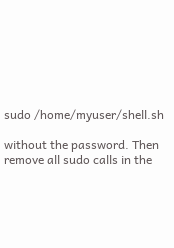sudo /home/myuser/shell.sh

without the password. Then remove all sudo calls in the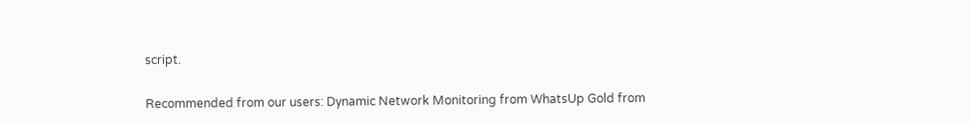script.

Recommended from our users: Dynamic Network Monitoring from WhatsUp Gold from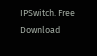IPSwitch. Free Download